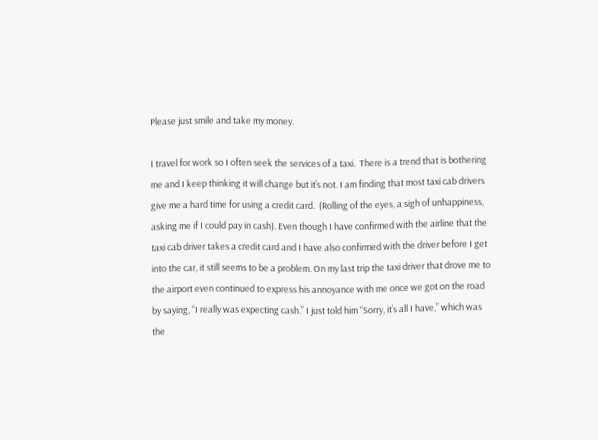Please just smile and take my money.

I travel for work so I often seek the services of a taxi.  There is a trend that is bothering me and I keep thinking it will change but it’s not. I am finding that most taxi cab drivers give me a hard time for using a credit card.  (Rolling of the eyes, a sigh of unhappiness, asking me if I could pay in cash). Even though I have confirmed with the airline that the taxi cab driver takes a credit card and I have also confirmed with the driver before I get into the car, it still seems to be a problem. On my last trip the taxi driver that drove me to the airport even continued to express his annoyance with me once we got on the road by saying, “I really was expecting cash.” I just told him “Sorry, it’s all I have,” which was the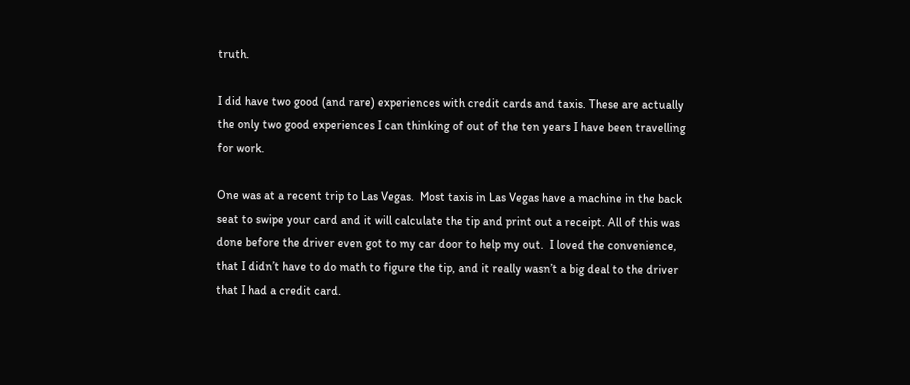truth.

I did have two good (and rare) experiences with credit cards and taxis. These are actually the only two good experiences I can thinking of out of the ten years I have been travelling for work.

One was at a recent trip to Las Vegas.  Most taxis in Las Vegas have a machine in the back seat to swipe your card and it will calculate the tip and print out a receipt. All of this was done before the driver even got to my car door to help my out.  I loved the convenience, that I didn’t have to do math to figure the tip, and it really wasn’t a big deal to the driver that I had a credit card.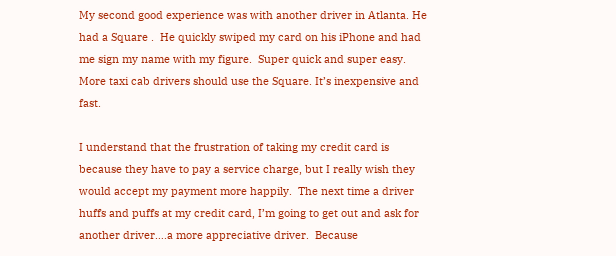My second good experience was with another driver in Atlanta. He had a Square .  He quickly swiped my card on his iPhone and had me sign my name with my figure.  Super quick and super easy. More taxi cab drivers should use the Square. It’s inexpensive and fast.

I understand that the frustration of taking my credit card is because they have to pay a service charge, but I really wish they would accept my payment more happily.  The next time a driver huffs and puffs at my credit card, I’m going to get out and ask for another driver….a more appreciative driver.  Because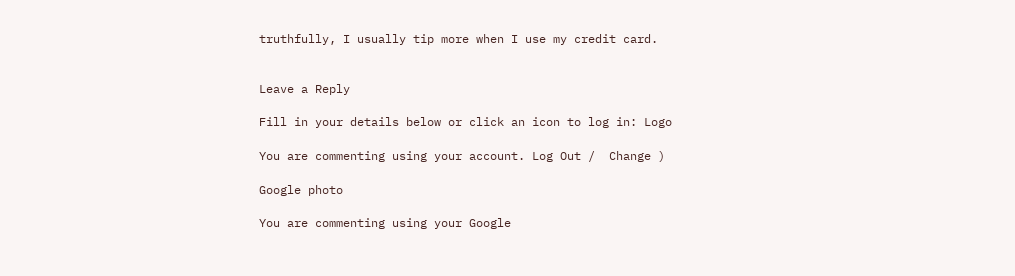truthfully, I usually tip more when I use my credit card.


Leave a Reply

Fill in your details below or click an icon to log in: Logo

You are commenting using your account. Log Out /  Change )

Google photo

You are commenting using your Google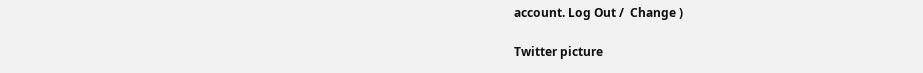account. Log Out /  Change )

Twitter picture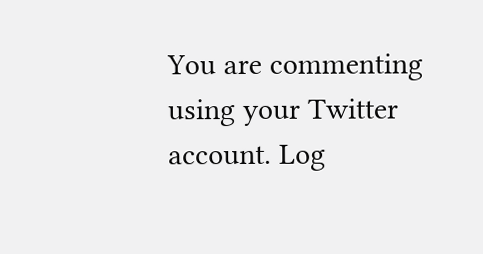You are commenting using your Twitter account. Log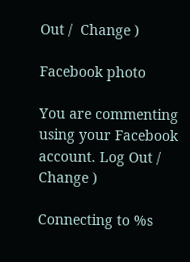Out /  Change )

Facebook photo

You are commenting using your Facebook account. Log Out /  Change )

Connecting to %s